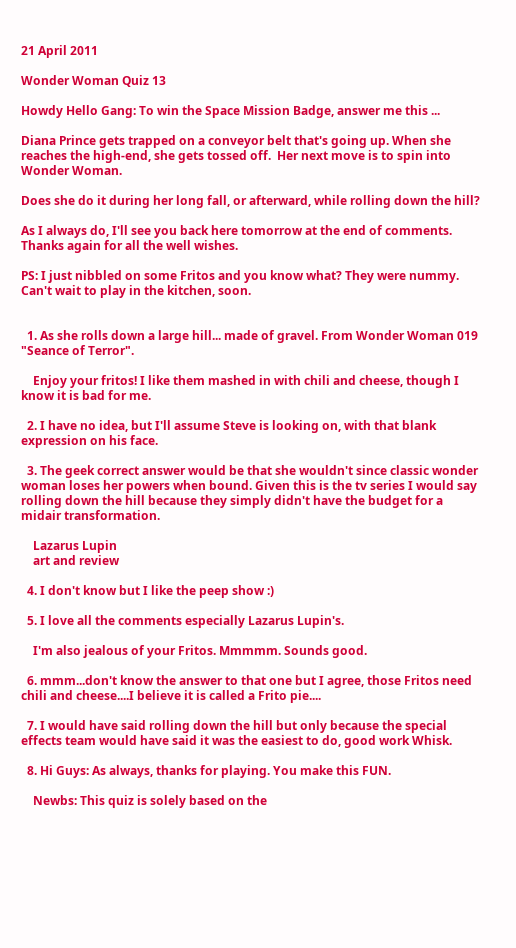21 April 2011

Wonder Woman Quiz 13

Howdy Hello Gang: To win the Space Mission Badge, answer me this ...

Diana Prince gets trapped on a conveyor belt that's going up. When she reaches the high-end, she gets tossed off.  Her next move is to spin into Wonder Woman.

Does she do it during her long fall, or afterward, while rolling down the hill?

As I always do, I'll see you back here tomorrow at the end of comments.  Thanks again for all the well wishes.

PS: I just nibbled on some Fritos and you know what? They were nummy. Can't wait to play in the kitchen, soon.


  1. As she rolls down a large hill... made of gravel. From Wonder Woman 019 "Seance of Terror".

    Enjoy your fritos! I like them mashed in with chili and cheese, though I know it is bad for me.

  2. I have no idea, but I'll assume Steve is looking on, with that blank expression on his face.

  3. The geek correct answer would be that she wouldn't since classic wonder woman loses her powers when bound. Given this is the tv series I would say rolling down the hill because they simply didn't have the budget for a midair transformation.

    Lazarus Lupin
    art and review

  4. I don't know but I like the peep show :)

  5. I love all the comments especially Lazarus Lupin's.

    I'm also jealous of your Fritos. Mmmmm. Sounds good.

  6. mmm...don't know the answer to that one but I agree, those Fritos need chili and cheese....I believe it is called a Frito pie....

  7. I would have said rolling down the hill but only because the special effects team would have said it was the easiest to do, good work Whisk.

  8. Hi Guys: As always, thanks for playing. You make this FUN.

    Newbs: This quiz is solely based on the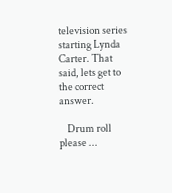television series starting Lynda Carter. That said, lets get to the correct answer.

    Drum roll please ...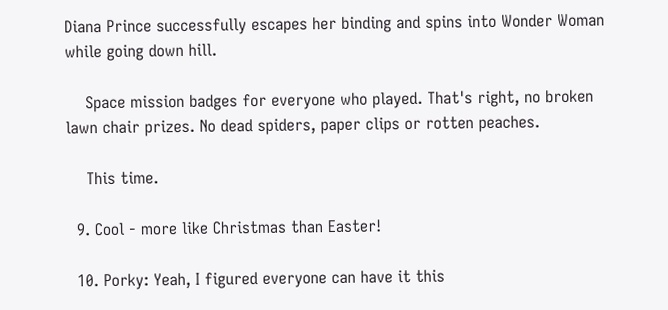Diana Prince successfully escapes her binding and spins into Wonder Woman while going down hill.

    Space mission badges for everyone who played. That's right, no broken lawn chair prizes. No dead spiders, paper clips or rotten peaches.

    This time.

  9. Cool - more like Christmas than Easter!

  10. Porky: Yeah, I figured everyone can have it this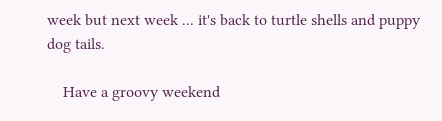week but next week ... it's back to turtle shells and puppy dog tails.

    Have a groovy weekend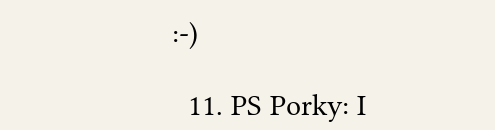:-)

  11. PS Porky: I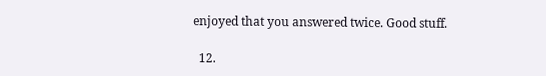enjoyed that you answered twice. Good stuff.

  12.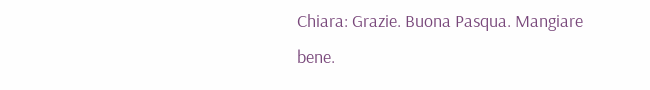Chiara: Grazie. Buona Pasqua. Mangiare bene.